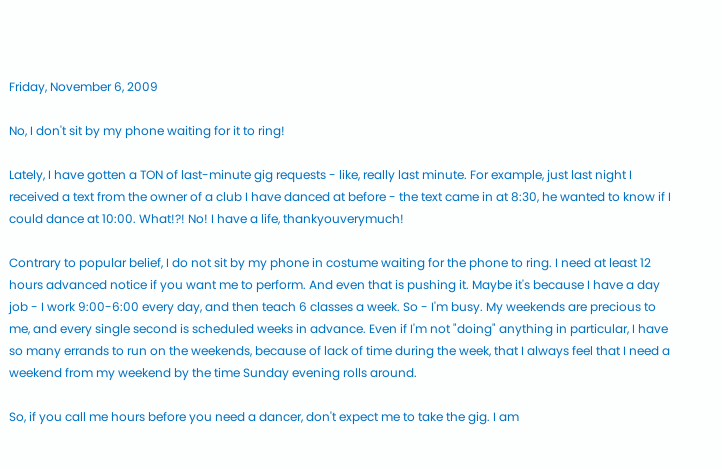Friday, November 6, 2009

No, I don't sit by my phone waiting for it to ring!

Lately, I have gotten a TON of last-minute gig requests - like, really last minute. For example, just last night I received a text from the owner of a club I have danced at before - the text came in at 8:30, he wanted to know if I could dance at 10:00. What!?! No! I have a life, thankyouverymuch!

Contrary to popular belief, I do not sit by my phone in costume waiting for the phone to ring. I need at least 12 hours advanced notice if you want me to perform. And even that is pushing it. Maybe it's because I have a day job - I work 9:00-6:00 every day, and then teach 6 classes a week. So - I'm busy. My weekends are precious to me, and every single second is scheduled weeks in advance. Even if I'm not "doing" anything in particular, I have so many errands to run on the weekends, because of lack of time during the week, that I always feel that I need a weekend from my weekend by the time Sunday evening rolls around.

So, if you call me hours before you need a dancer, don't expect me to take the gig. I am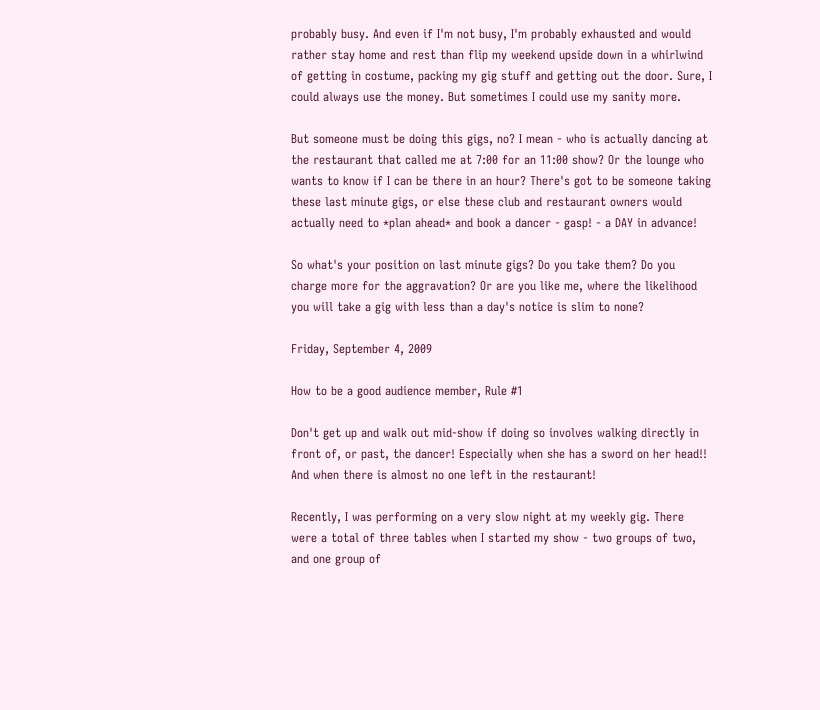probably busy. And even if I'm not busy, I'm probably exhausted and would rather stay home and rest than flip my weekend upside down in a whirlwind of getting in costume, packing my gig stuff and getting out the door. Sure, I could always use the money. But sometimes I could use my sanity more.

But someone must be doing this gigs, no? I mean - who is actually dancing at the restaurant that called me at 7:00 for an 11:00 show? Or the lounge who wants to know if I can be there in an hour? There's got to be someone taking these last minute gigs, or else these club and restaurant owners would actually need to *plan ahead* and book a dancer - gasp! - a DAY in advance!

So what's your position on last minute gigs? Do you take them? Do you charge more for the aggravation? Or are you like me, where the likelihood you will take a gig with less than a day's notice is slim to none?

Friday, September 4, 2009

How to be a good audience member, Rule #1

Don't get up and walk out mid-show if doing so involves walking directly in front of, or past, the dancer! Especially when she has a sword on her head!! And when there is almost no one left in the restaurant!

Recently, I was performing on a very slow night at my weekly gig. There were a total of three tables when I started my show - two groups of two, and one group of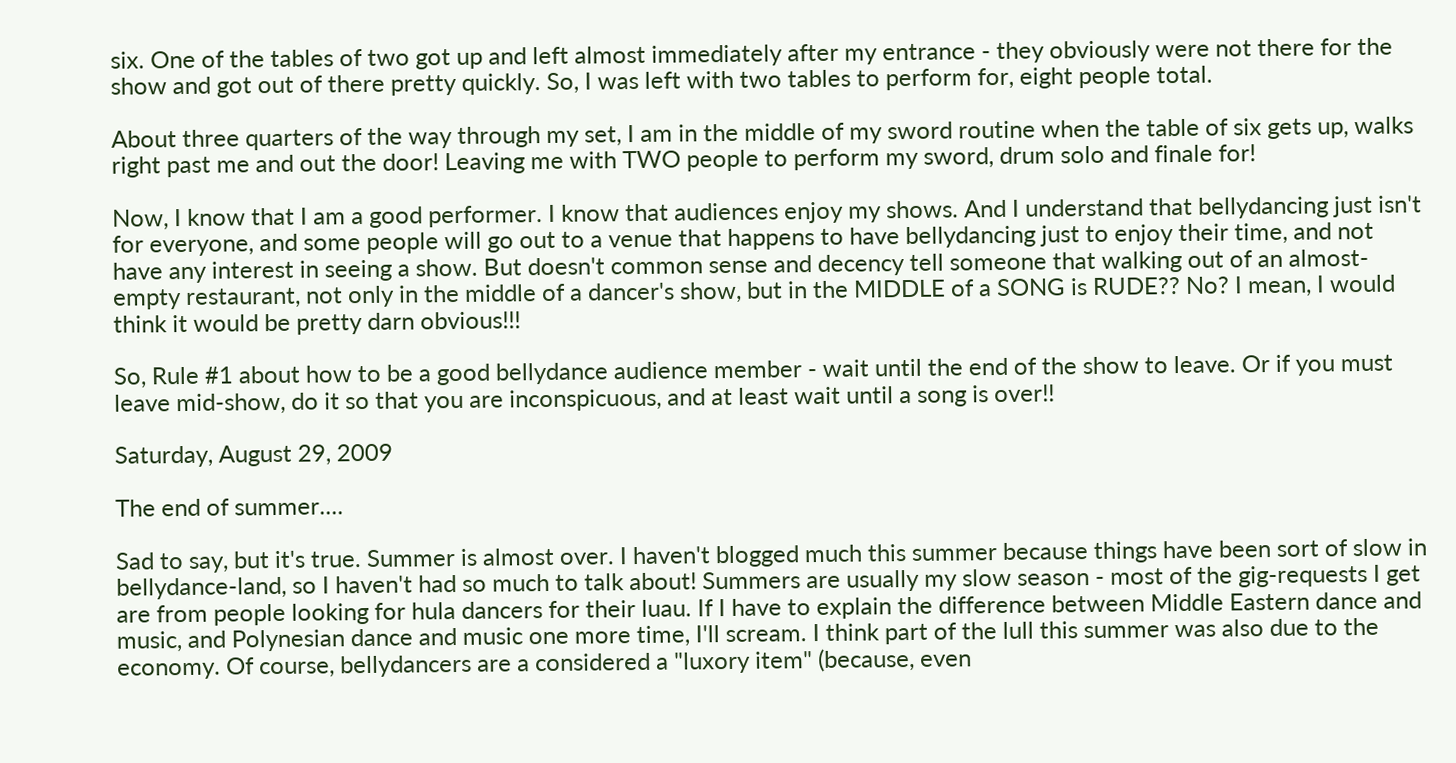six. One of the tables of two got up and left almost immediately after my entrance - they obviously were not there for the show and got out of there pretty quickly. So, I was left with two tables to perform for, eight people total.

About three quarters of the way through my set, I am in the middle of my sword routine when the table of six gets up, walks right past me and out the door! Leaving me with TWO people to perform my sword, drum solo and finale for!

Now, I know that I am a good performer. I know that audiences enjoy my shows. And I understand that bellydancing just isn't for everyone, and some people will go out to a venue that happens to have bellydancing just to enjoy their time, and not have any interest in seeing a show. But doesn't common sense and decency tell someone that walking out of an almost-empty restaurant, not only in the middle of a dancer's show, but in the MIDDLE of a SONG is RUDE?? No? I mean, I would think it would be pretty darn obvious!!!

So, Rule #1 about how to be a good bellydance audience member - wait until the end of the show to leave. Or if you must leave mid-show, do it so that you are inconspicuous, and at least wait until a song is over!!

Saturday, August 29, 2009

The end of summer....

Sad to say, but it's true. Summer is almost over. I haven't blogged much this summer because things have been sort of slow in bellydance-land, so I haven't had so much to talk about! Summers are usually my slow season - most of the gig-requests I get are from people looking for hula dancers for their luau. If I have to explain the difference between Middle Eastern dance and music, and Polynesian dance and music one more time, I'll scream. I think part of the lull this summer was also due to the economy. Of course, bellydancers are a considered a "luxory item" (because, even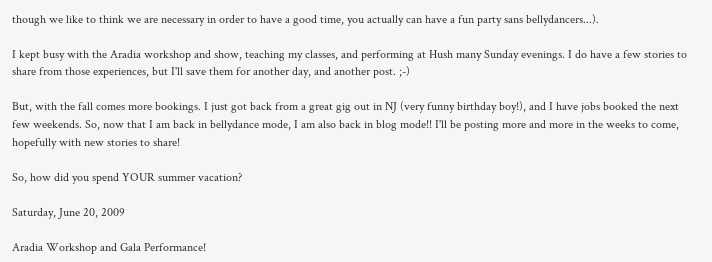though we like to think we are necessary in order to have a good time, you actually can have a fun party sans bellydancers...).

I kept busy with the Aradia workshop and show, teaching my classes, and performing at Hush many Sunday evenings. I do have a few stories to share from those experiences, but I'll save them for another day, and another post. ;-)

But, with the fall comes more bookings. I just got back from a great gig out in NJ (very funny birthday boy!), and I have jobs booked the next few weekends. So, now that I am back in bellydance mode, I am also back in blog mode!! I'll be posting more and more in the weeks to come, hopefully with new stories to share!

So, how did you spend YOUR summer vacation?

Saturday, June 20, 2009

Aradia Workshop and Gala Performance!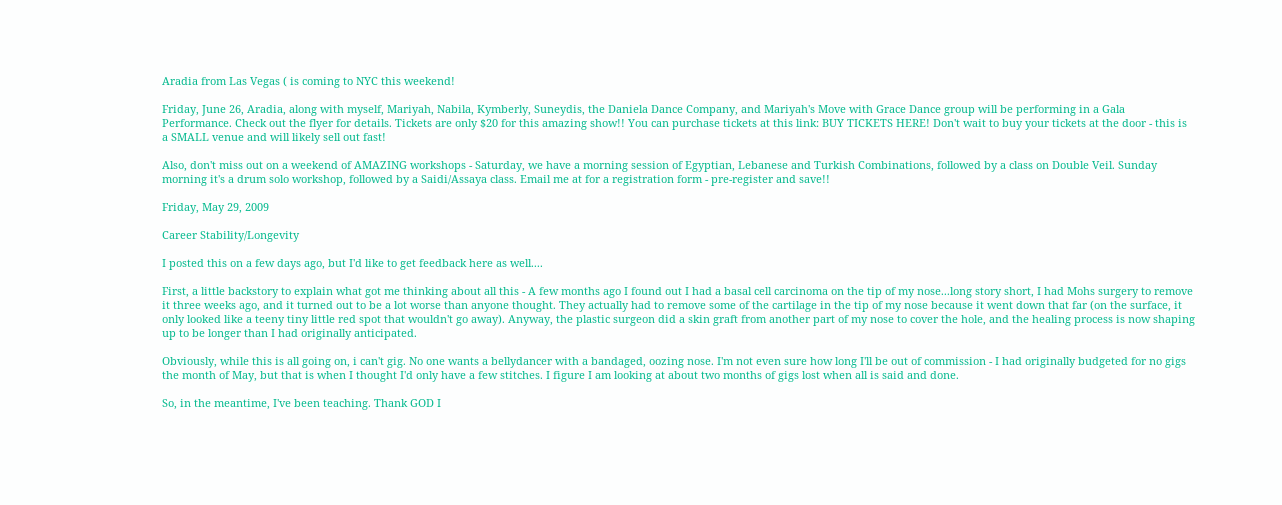Aradia from Las Vegas ( is coming to NYC this weekend!

Friday, June 26, Aradia, along with myself, Mariyah, Nabila, Kymberly, Suneydis, the Daniela Dance Company, and Mariyah's Move with Grace Dance group will be performing in a Gala Performance. Check out the flyer for details. Tickets are only $20 for this amazing show!! You can purchase tickets at this link: BUY TICKETS HERE! Don't wait to buy your tickets at the door - this is a SMALL venue and will likely sell out fast!

Also, don't miss out on a weekend of AMAZING workshops - Saturday, we have a morning session of Egyptian, Lebanese and Turkish Combinations, followed by a class on Double Veil. Sunday morning it's a drum solo workshop, followed by a Saidi/Assaya class. Email me at for a registration form - pre-register and save!!

Friday, May 29, 2009

Career Stability/Longevity

I posted this on a few days ago, but I'd like to get feedback here as well....

First, a little backstory to explain what got me thinking about all this - A few months ago I found out I had a basal cell carcinoma on the tip of my nose...long story short, I had Mohs surgery to remove it three weeks ago, and it turned out to be a lot worse than anyone thought. They actually had to remove some of the cartilage in the tip of my nose because it went down that far (on the surface, it only looked like a teeny tiny little red spot that wouldn't go away). Anyway, the plastic surgeon did a skin graft from another part of my nose to cover the hole, and the healing process is now shaping up to be longer than I had originally anticipated.

Obviously, while this is all going on, i can't gig. No one wants a bellydancer with a bandaged, oozing nose. I'm not even sure how long I'll be out of commission - I had originally budgeted for no gigs the month of May, but that is when I thought I'd only have a few stitches. I figure I am looking at about two months of gigs lost when all is said and done.

So, in the meantime, I've been teaching. Thank GOD I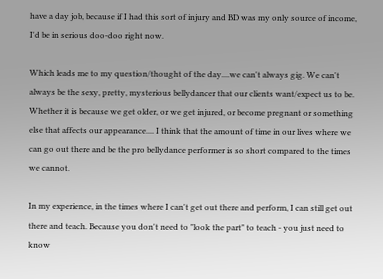have a day job, because if I had this sort of injury and BD was my only source of income, I'd be in serious doo-doo right now.

Which leads me to my question/thought of the day....we can't always gig. We can't always be the sexy, pretty, mysterious bellydancer that our clients want/expect us to be. Whether it is because we get older, or we get injured, or become pregnant or something else that affects our appearance.... I think that the amount of time in our lives where we can go out there and be the pro bellydance performer is so short compared to the times we cannot.

In my experience, in the times where I can't get out there and perform, I can still get out there and teach. Because you don't need to "look the part" to teach - you just need to know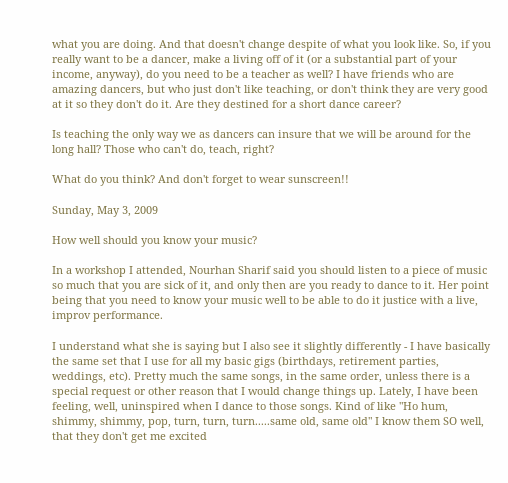what you are doing. And that doesn't change despite of what you look like. So, if you really want to be a dancer, make a living off of it (or a substantial part of your income, anyway), do you need to be a teacher as well? I have friends who are amazing dancers, but who just don't like teaching, or don't think they are very good at it so they don't do it. Are they destined for a short dance career?

Is teaching the only way we as dancers can insure that we will be around for the long hall? Those who can't do, teach, right?

What do you think? And don't forget to wear sunscreen!!

Sunday, May 3, 2009

How well should you know your music?

In a workshop I attended, Nourhan Sharif said you should listen to a piece of music so much that you are sick of it, and only then are you ready to dance to it. Her point being that you need to know your music well to be able to do it justice with a live, improv performance.

I understand what she is saying but I also see it slightly differently - I have basically the same set that I use for all my basic gigs (birthdays, retirement parties, weddings, etc). Pretty much the same songs, in the same order, unless there is a special request or other reason that I would change things up. Lately, I have been feeling, well, uninspired when I dance to those songs. Kind of like "Ho hum, shimmy, shimmy, pop, turn, turn, turn.....same old, same old" I know them SO well, that they don't get me excited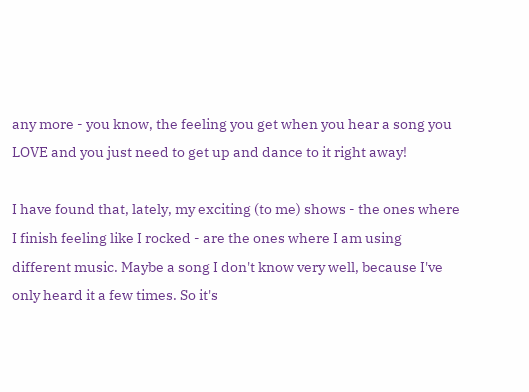any more - you know, the feeling you get when you hear a song you LOVE and you just need to get up and dance to it right away!

I have found that, lately, my exciting (to me) shows - the ones where I finish feeling like I rocked - are the ones where I am using different music. Maybe a song I don't know very well, because I've only heard it a few times. So it's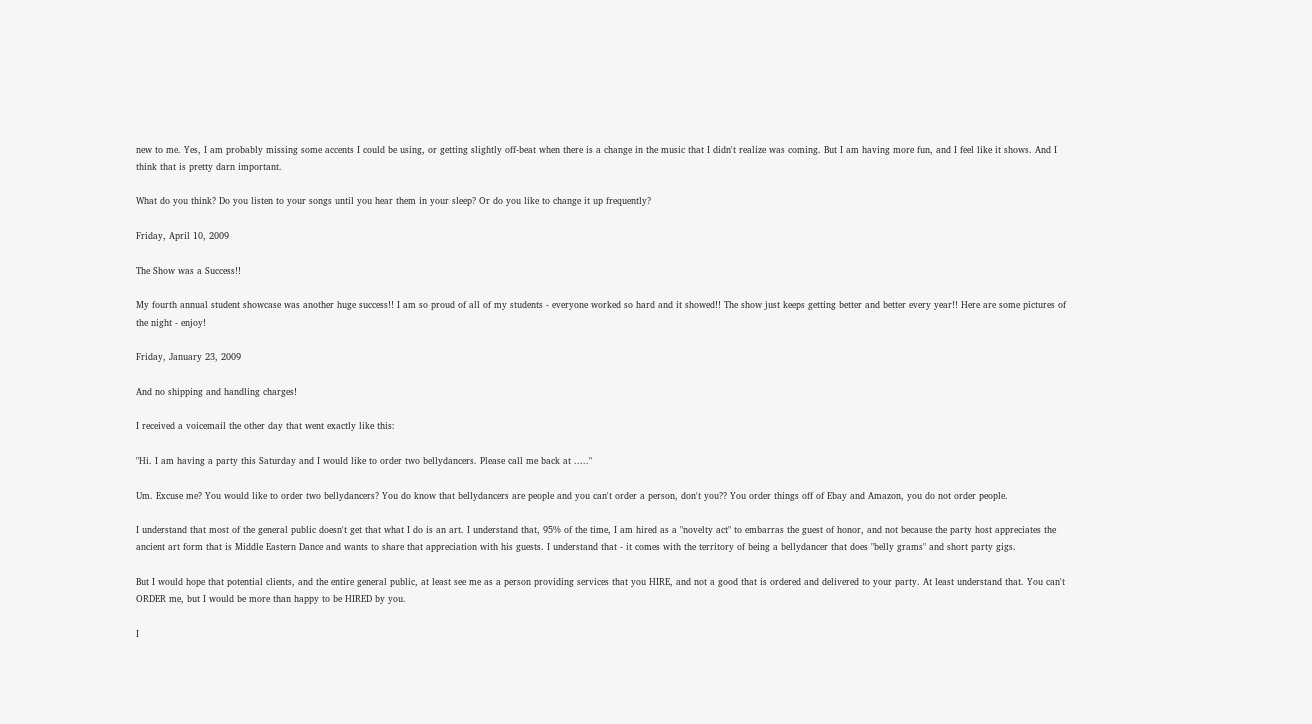new to me. Yes, I am probably missing some accents I could be using, or getting slightly off-beat when there is a change in the music that I didn't realize was coming. But I am having more fun, and I feel like it shows. And I think that is pretty darn important.

What do you think? Do you listen to your songs until you hear them in your sleep? Or do you like to change it up frequently?

Friday, April 10, 2009

The Show was a Success!!

My fourth annual student showcase was another huge success!! I am so proud of all of my students - everyone worked so hard and it showed!! The show just keeps getting better and better every year!! Here are some pictures of the night - enjoy!

Friday, January 23, 2009

And no shipping and handling charges!

I received a voicemail the other day that went exactly like this:

"Hi. I am having a party this Saturday and I would like to order two bellydancers. Please call me back at ....."

Um. Excuse me? You would like to order two bellydancers? You do know that bellydancers are people and you can't order a person, don't you?? You order things off of Ebay and Amazon, you do not order people.

I understand that most of the general public doesn't get that what I do is an art. I understand that, 95% of the time, I am hired as a "novelty act" to embarras the guest of honor, and not because the party host appreciates the ancient art form that is Middle Eastern Dance and wants to share that appreciation with his guests. I understand that - it comes with the territory of being a bellydancer that does "belly grams" and short party gigs.

But I would hope that potential clients, and the entire general public, at least see me as a person providing services that you HIRE, and not a good that is ordered and delivered to your party. At least understand that. You can't ORDER me, but I would be more than happy to be HIRED by you.

I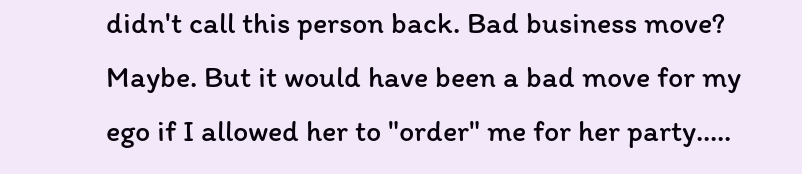didn't call this person back. Bad business move? Maybe. But it would have been a bad move for my ego if I allowed her to "order" me for her party.....